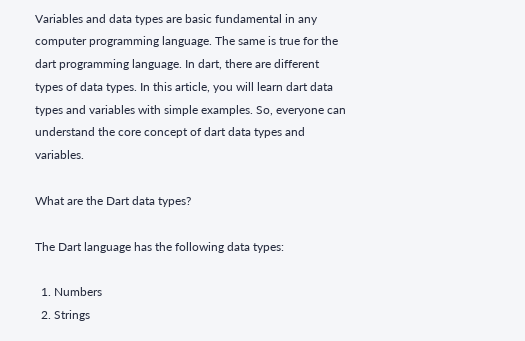Variables and data types are basic fundamental in any computer programming language. The same is true for the dart programming language. In dart, there are different types of data types. In this article, you will learn dart data types and variables with simple examples. So, everyone can understand the core concept of dart data types and variables.

What are the Dart data types?

The Dart language has the following data types:

  1. Numbers
  2. Strings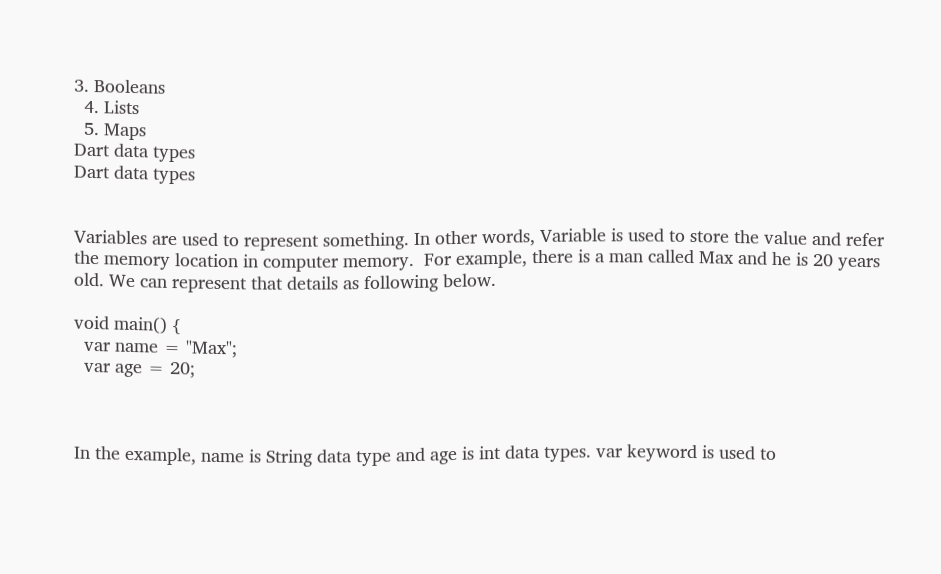3. Booleans
  4. Lists
  5. Maps
Dart data types
Dart data types


Variables are used to represent something. In other words, Variable is used to store the value and refer the memory location in computer memory.  For example, there is a man called Max and he is 20 years old. We can represent that details as following below.

void main() {
  var name = "Max";
  var age = 20;



In the example, name is String data type and age is int data types. var keyword is used to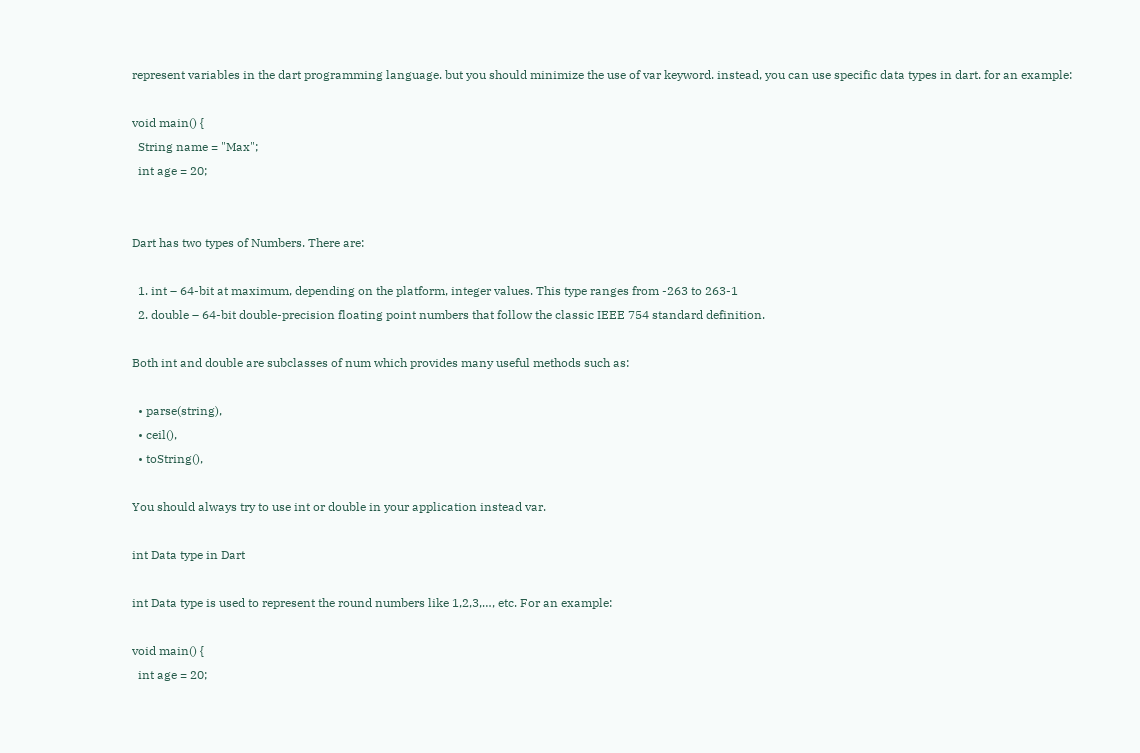represent variables in the dart programming language. but you should minimize the use of var keyword. instead, you can use specific data types in dart. for an example:

void main() {
  String name = "Max";
  int age = 20;


Dart has two types of Numbers. There are:

  1. int – 64-bit at maximum, depending on the platform, integer values. This type ranges from -263 to 263-1
  2. double – 64-bit double-precision floating point numbers that follow the classic IEEE 754 standard definition.

Both int and double are subclasses of num which provides many useful methods such as:

  • parse(string),
  • ceil(),
  • toString(),

You should always try to use int or double in your application instead var.

int Data type in Dart

int Data type is used to represent the round numbers like 1,2,3,…, etc. For an example:

void main() {
  int age = 20;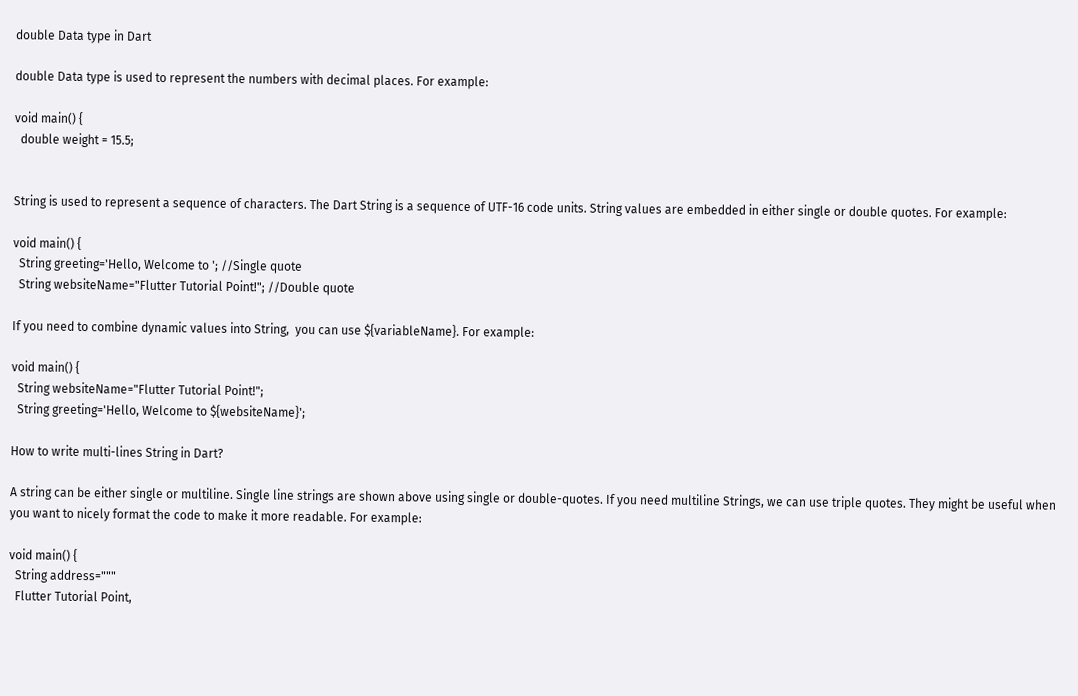double Data type in Dart

double Data type is used to represent the numbers with decimal places. For example:

void main() {
  double weight = 15.5;


String is used to represent a sequence of characters. The Dart String is a sequence of UTF-16 code units. String values are embedded in either single or double quotes. For example:

void main() {
  String greeting='Hello, Welcome to '; //Single quote
  String websiteName="Flutter Tutorial Point!"; //Double quote

If you need to combine dynamic values into String,  you can use ${variableName}. For example:

void main() {
  String websiteName="Flutter Tutorial Point!";
  String greeting='Hello, Welcome to ${websiteName}';

How to write multi-lines String in Dart?

A string can be either single or multiline. Single line strings are shown above using single or double-quotes. If you need multiline Strings, we can use triple quotes. They might be useful when you want to nicely format the code to make it more readable. For example:

void main() {
  String address="""
  Flutter Tutorial Point,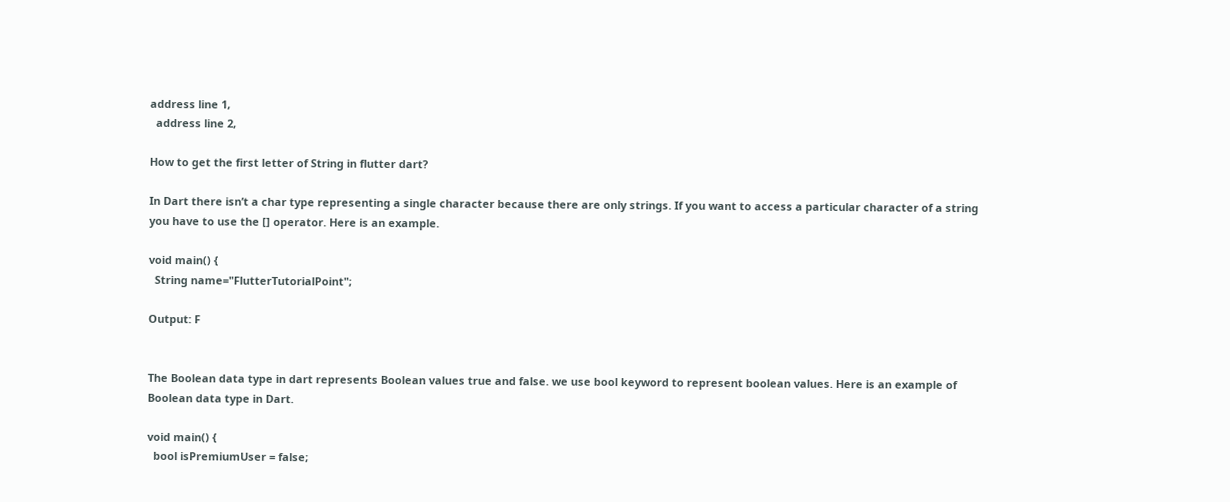address line 1,
  address line 2,

How to get the first letter of String in flutter dart?

In Dart there isn’t a char type representing a single character because there are only strings. If you want to access a particular character of a string you have to use the [] operator. Here is an example.

void main() {
  String name="FlutterTutorialPoint";

Output: F


The Boolean data type in dart represents Boolean values true and false. we use bool keyword to represent boolean values. Here is an example of Boolean data type in Dart.

void main() {
  bool isPremiumUser = false;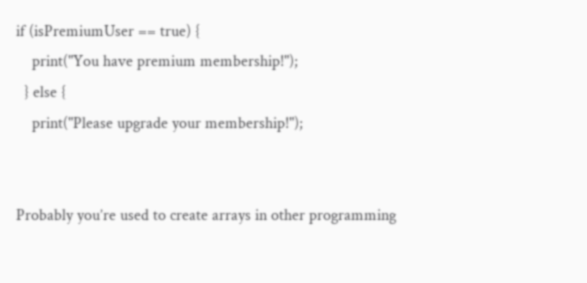if (isPremiumUser == true) {
    print("You have premium membership!");
  } else {
    print("Please upgrade your membership!");


Probably you’re used to create arrays in other programming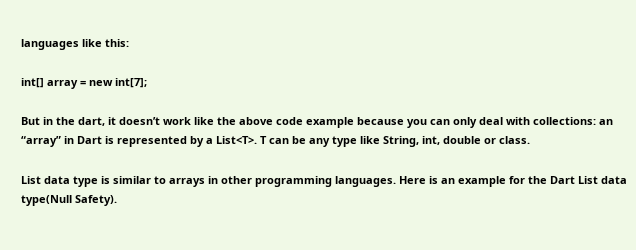languages like this:

int[] array = new int[7];

But in the dart, it doesn’t work like the above code example because you can only deal with collections: an “array” in Dart is represented by a List<T>. T can be any type like String, int, double or class.

List data type is similar to arrays in other programming languages. Here is an example for the Dart List data type(Null Safety).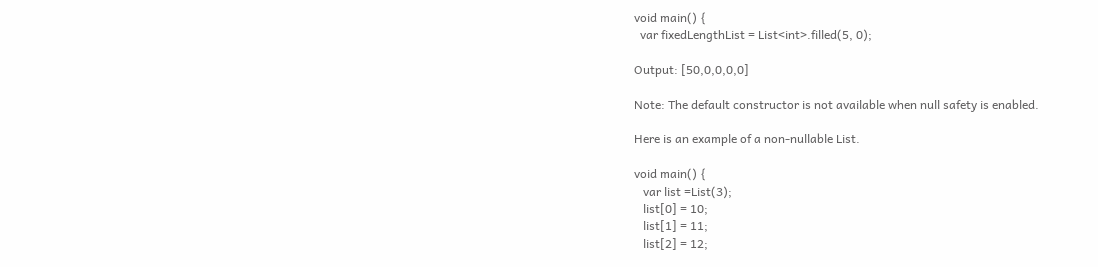void main() {
  var fixedLengthList = List<int>.filled(5, 0);

Output: [50,0,0,0,0]

Note: The default constructor is not available when null safety is enabled.

Here is an example of a non-nullable List.

void main() {
   var list =List(3);
   list[0] = 10;
   list[1] = 11;
   list[2] = 12;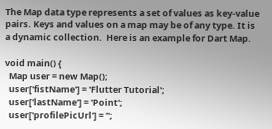The Map data type represents a set of values as key-value pairs. Keys and values on a map may be of any type. It is a dynamic collection.  Here is an example for Dart Map.

void main() {
  Map user = new Map();
  user['fistName'] = 'Flutter Tutorial';
  user['lastName'] = 'Point';
  user['profilePicUrl'] = '';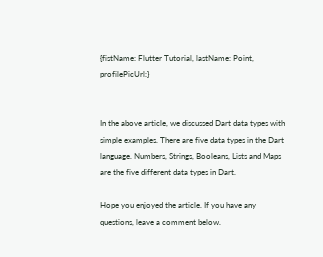{fistName: Flutter Tutorial, lastName: Point, profilePicUrl:}


In the above article, we discussed Dart data types with simple examples. There are five data types in the Dart language. Numbers, Strings, Booleans, Lists and Maps are the five different data types in Dart.

Hope you enjoyed the article. If you have any questions, leave a comment below.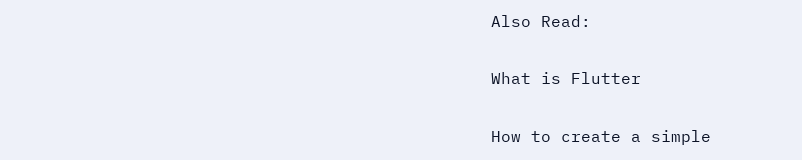Also Read:

What is Flutter

How to create a simple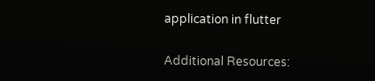application in flutter

Additional Resources: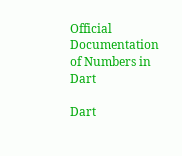Official Documentation of Numbers in Dart

Dart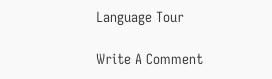Language Tour

Write A Comment